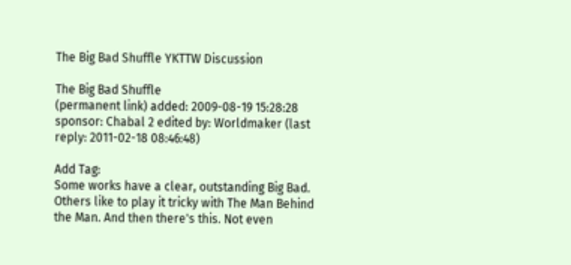The Big Bad Shuffle YKTTW Discussion

The Big Bad Shuffle
(permanent link) added: 2009-08-19 15:28:28 sponsor: Chabal 2 edited by: Worldmaker (last reply: 2011-02-18 08:46:48)

Add Tag:
Some works have a clear, outstanding Big Bad. Others like to play it tricky with The Man Behind the Man. And then there's this. Not even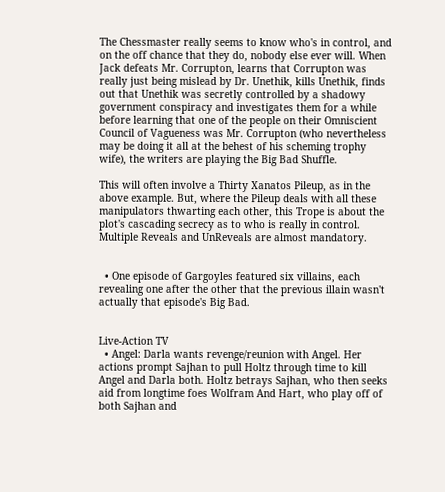The Chessmaster really seems to know who's in control, and on the off chance that they do, nobody else ever will. When Jack defeats Mr. Corrupton, learns that Corrupton was really just being mislead by Dr. Unethik, kills Unethik, finds out that Unethik was secretly controlled by a shadowy government conspiracy and investigates them for a while before learning that one of the people on their Omniscient Council of Vagueness was Mr. Corrupton (who nevertheless may be doing it all at the behest of his scheming trophy wife), the writers are playing the Big Bad Shuffle.

This will often involve a Thirty Xanatos Pileup, as in the above example. But, where the Pileup deals with all these manipulators thwarting each other, this Trope is about the plot's cascading secrecy as to who is really in control. Multiple Reveals and UnReveals are almost mandatory.


  • One episode of Gargoyles featured six villains, each revealing one after the other that the previous illain wasn't actually that episode's Big Bad.


Live-Action TV
  • Angel: Darla wants revenge/reunion with Angel. Her actions prompt Sajhan to pull Holtz through time to kill Angel and Darla both. Holtz betrays Sajhan, who then seeks aid from longtime foes Wolfram And Hart, who play off of both Sajhan and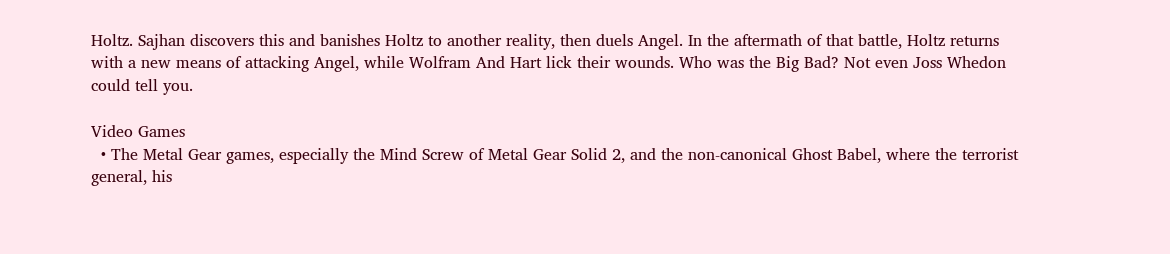Holtz. Sajhan discovers this and banishes Holtz to another reality, then duels Angel. In the aftermath of that battle, Holtz returns with a new means of attacking Angel, while Wolfram And Hart lick their wounds. Who was the Big Bad? Not even Joss Whedon could tell you.

Video Games
  • The Metal Gear games, especially the Mind Screw of Metal Gear Solid 2, and the non-canonical Ghost Babel, where the terrorist general, his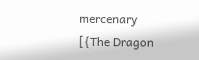mercenary [{The Dragon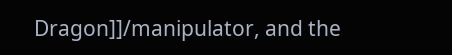Dragon]]/manipulator, and the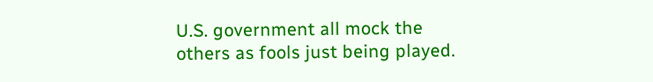U.S. government all mock the others as fools just being played.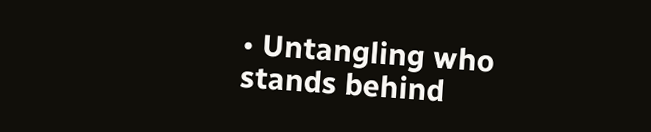• Untangling who stands behind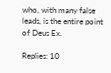who, with many false leads, is the entire point of Deus Ex.

Replies: 10